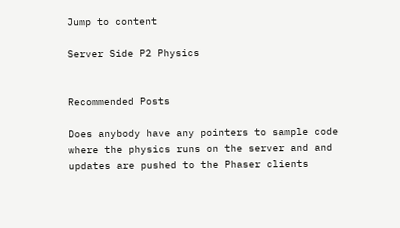Jump to content

Server Side P2 Physics


Recommended Posts

Does anybody have any pointers to sample code where the physics runs on the server and and updates are pushed to the Phaser clients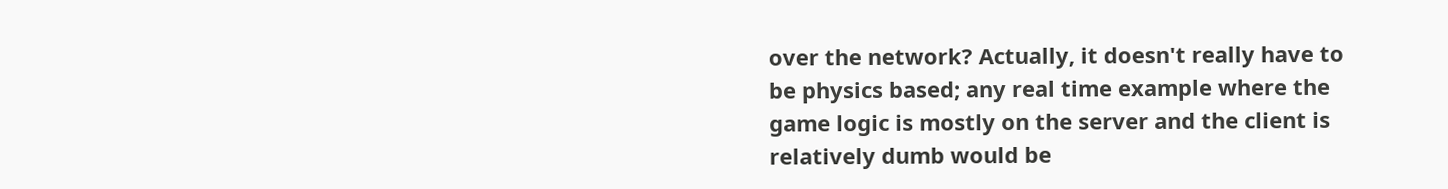over the network? Actually, it doesn't really have to be physics based; any real time example where the game logic is mostly on the server and the client is relatively dumb would be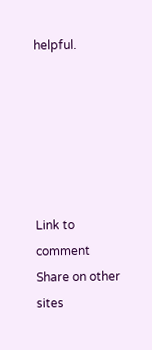helpful.






Link to comment
Share on other sites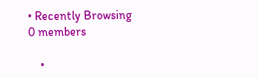• Recently Browsing   0 members

    •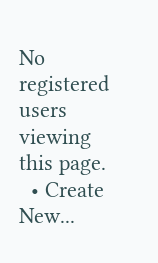No registered users viewing this page.
  • Create New...